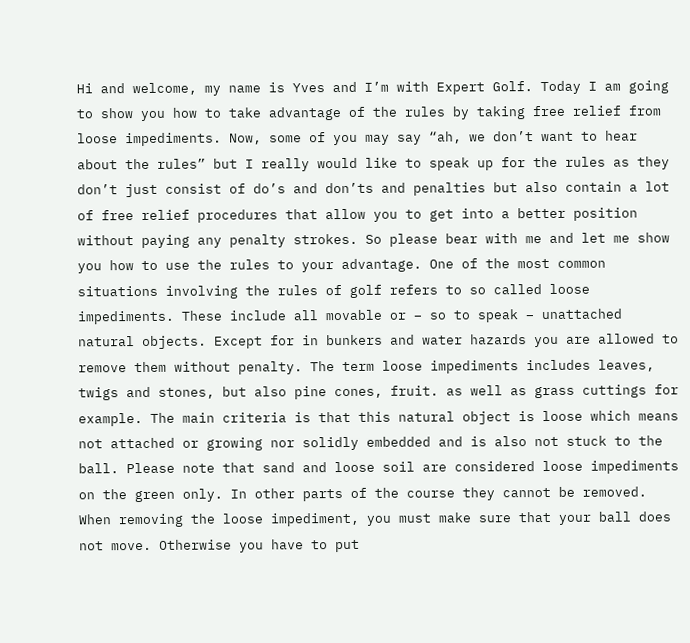Hi and welcome, my name is Yves and I’m with Expert Golf. Today I am going to show you how to take advantage of the rules by taking free relief from loose impediments. Now, some of you may say “ah, we don’t want to hear about the rules” but I really would like to speak up for the rules as they don’t just consist of do’s and don’ts and penalties but also contain a lot of free relief procedures that allow you to get into a better position without paying any penalty strokes. So please bear with me and let me show you how to use the rules to your advantage. One of the most common situations involving the rules of golf refers to so called loose impediments. These include all movable or – so to speak – unattached natural objects. Except for in bunkers and water hazards you are allowed to remove them without penalty. The term loose impediments includes leaves, twigs and stones, but also pine cones, fruit. as well as grass cuttings for example. The main criteria is that this natural object is loose which means not attached or growing nor solidly embedded and is also not stuck to the ball. Please note that sand and loose soil are considered loose impediments on the green only. In other parts of the course they cannot be removed. When removing the loose impediment, you must make sure that your ball does not move. Otherwise you have to put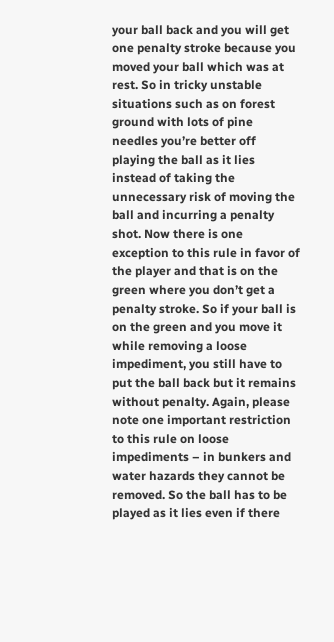your ball back and you will get one penalty stroke because you moved your ball which was at rest. So in tricky unstable situations such as on forest ground with lots of pine needles you’re better off playing the ball as it lies instead of taking the unnecessary risk of moving the ball and incurring a penalty shot. Now there is one exception to this rule in favor of the player and that is on the green where you don’t get a penalty stroke. So if your ball is on the green and you move it while removing a loose impediment, you still have to put the ball back but it remains without penalty. Again, please note one important restriction to this rule on loose impediments – in bunkers and water hazards they cannot be removed. So the ball has to be played as it lies even if there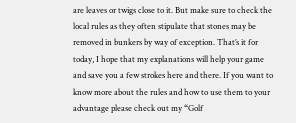are leaves or twigs close to it. But make sure to check the local rules as they often stipulate that stones may be removed in bunkers by way of exception. That’s it for today, I hope that my explanations will help your game and save you a few strokes here and there. If you want to know more about the rules and how to use them to your advantage please check out my “Golf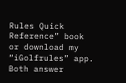Rules Quick Reference” book or download my “iGolfrules” app. Both answer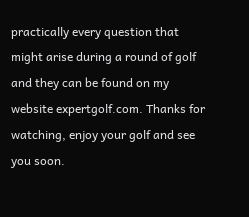practically every question that might arise during a round of golf and they can be found on my website expertgolf.com. Thanks for watching, enjoy your golf and see you soon.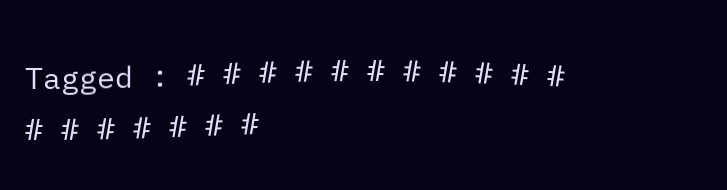Tagged : # # # # # # # # # # # # # # # # # #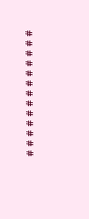# # # # # # # # # # # # #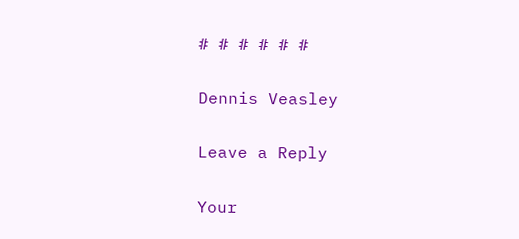# # # # # #

Dennis Veasley

Leave a Reply

Your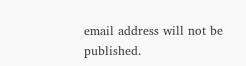email address will not be published.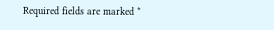Required fields are marked *